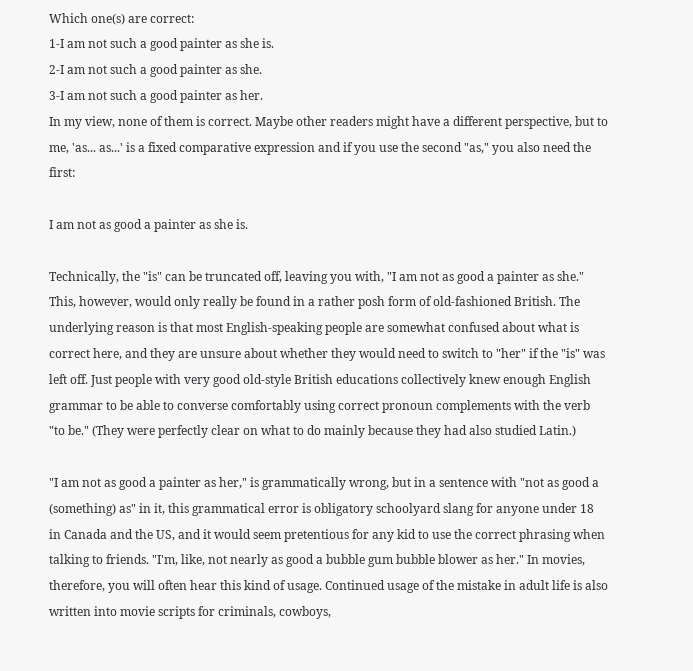Which one(s) are correct:
1-I am not such a good painter as she is.
2-I am not such a good painter as she.
3-I am not such a good painter as her.
In my view, none of them is correct. Maybe other readers might have a different perspective, but to me, 'as... as...' is a fixed comparative expression and if you use the second "as," you also need the first:

I am not as good a painter as she is.

Technically, the "is" can be truncated off, leaving you with, "I am not as good a painter as she." This, however, would only really be found in a rather posh form of old-fashioned British. The underlying reason is that most English-speaking people are somewhat confused about what is correct here, and they are unsure about whether they would need to switch to "her" if the "is" was left off. Just people with very good old-style British educations collectively knew enough English grammar to be able to converse comfortably using correct pronoun complements with the verb "to be." (They were perfectly clear on what to do mainly because they had also studied Latin.)

"I am not as good a painter as her," is grammatically wrong, but in a sentence with "not as good a (something) as" in it, this grammatical error is obligatory schoolyard slang for anyone under 18 in Canada and the US, and it would seem pretentious for any kid to use the correct phrasing when talking to friends. "I'm, like, not nearly as good a bubble gum bubble blower as her." In movies, therefore, you will often hear this kind of usage. Continued usage of the mistake in adult life is also written into movie scripts for criminals, cowboys,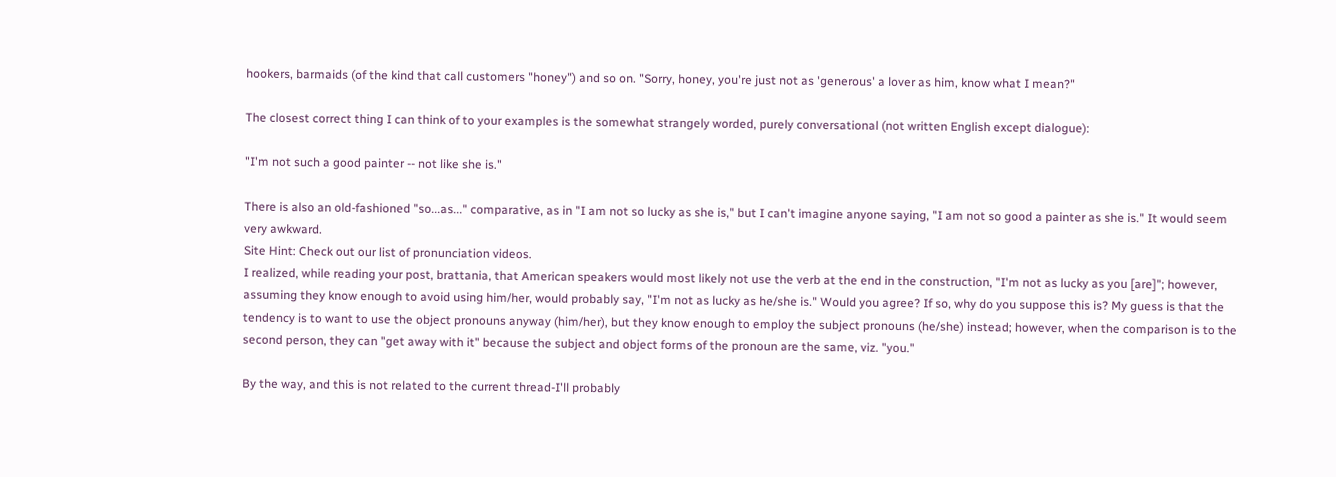hookers, barmaids (of the kind that call customers "honey") and so on. "Sorry, honey, you're just not as 'generous' a lover as him, know what I mean?"

The closest correct thing I can think of to your examples is the somewhat strangely worded, purely conversational (not written English except dialogue):

"I'm not such a good painter -- not like she is."

There is also an old-fashioned "so...as..." comparative, as in "I am not so lucky as she is," but I can't imagine anyone saying, "I am not so good a painter as she is." It would seem very awkward.
Site Hint: Check out our list of pronunciation videos.
I realized, while reading your post, brattania, that American speakers would most likely not use the verb at the end in the construction, "I'm not as lucky as you [are]"; however, assuming they know enough to avoid using him/her, would probably say, "I'm not as lucky as he/she is." Would you agree? If so, why do you suppose this is? My guess is that the tendency is to want to use the object pronouns anyway (him/her), but they know enough to employ the subject pronouns (he/she) instead; however, when the comparison is to the second person, they can "get away with it" because the subject and object forms of the pronoun are the same, viz. "you."

By the way, and this is not related to the current thread-I'll probably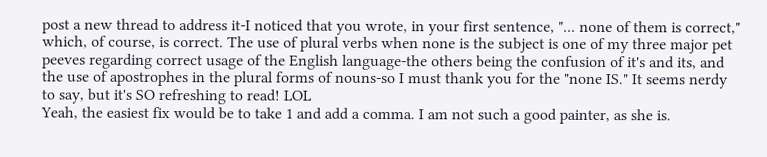post a new thread to address it-I noticed that you wrote, in your first sentence, "... none of them is correct," which, of course, is correct. The use of plural verbs when none is the subject is one of my three major pet peeves regarding correct usage of the English language-the others being the confusion of it's and its, and the use of apostrophes in the plural forms of nouns-so I must thank you for the "none IS." It seems nerdy to say, but it's SO refreshing to read! LOL
Yeah, the easiest fix would be to take 1 and add a comma. I am not such a good painter, as she is.